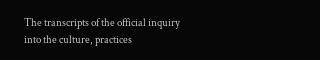The transcripts of the official inquiry into the culture, practices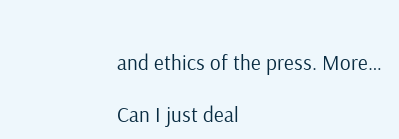and ethics of the press. More…

Can I just deal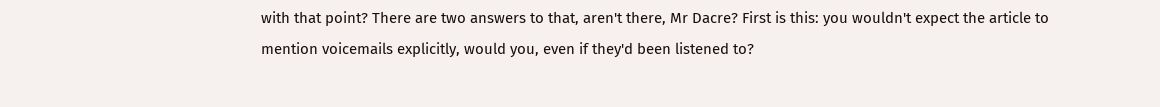with that point? There are two answers to that, aren't there, Mr Dacre? First is this: you wouldn't expect the article to mention voicemails explicitly, would you, even if they'd been listened to?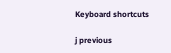Keyboard shortcuts

j previous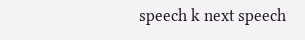speech k next speech